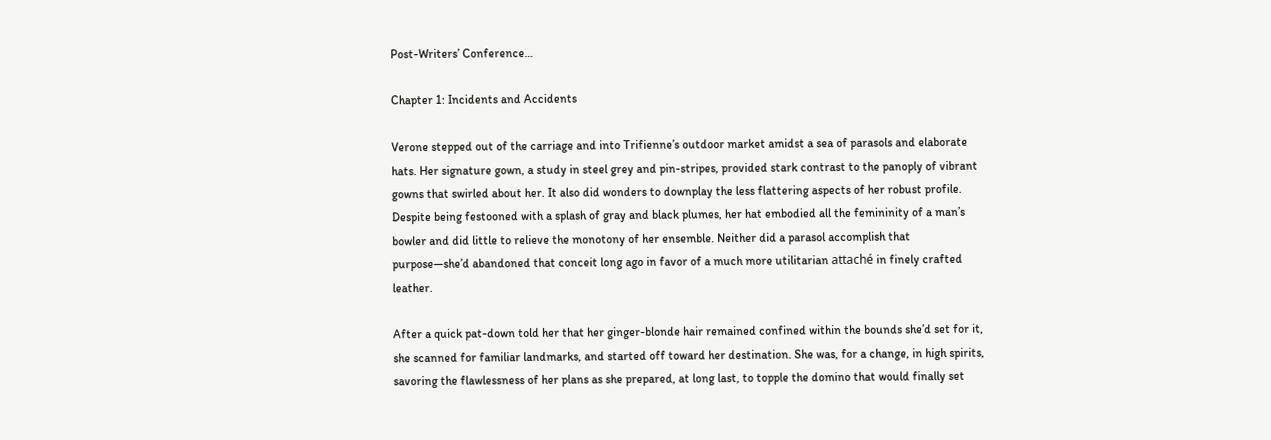Post-Writers’ Conference…

Chapter 1: Incidents and Accidents

Verone stepped out of the carriage and into Trifienne’s outdoor market amidst a sea of parasols and elaborate hats. Her signature gown, a study in steel grey and pin-stripes, provided stark contrast to the panoply of vibrant gowns that swirled about her. It also did wonders to downplay the less flattering aspects of her robust profile. Despite being festooned with a splash of gray and black plumes, her hat embodied all the femininity of a man’s bowler and did little to relieve the monotony of her ensemble. Neither did a parasol accomplish that purpose—she’d abandoned that conceit long ago in favor of a much more utilitarian attaché in finely crafted leather.

After a quick pat-down told her that her ginger-blonde hair remained confined within the bounds she’d set for it, she scanned for familiar landmarks, and started off toward her destination. She was, for a change, in high spirits, savoring the flawlessness of her plans as she prepared, at long last, to topple the domino that would finally set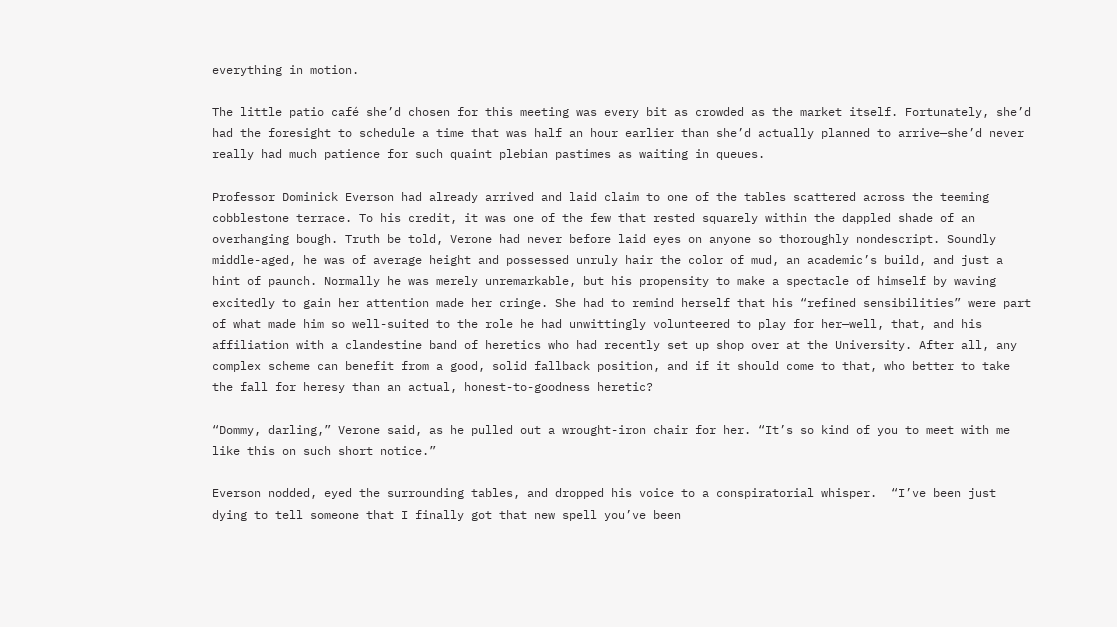everything in motion.

The little patio café she’d chosen for this meeting was every bit as crowded as the market itself. Fortunately, she’d had the foresight to schedule a time that was half an hour earlier than she’d actually planned to arrive—she’d never really had much patience for such quaint plebian pastimes as waiting in queues.

Professor Dominick Everson had already arrived and laid claim to one of the tables scattered across the teeming cobblestone terrace. To his credit, it was one of the few that rested squarely within the dappled shade of an overhanging bough. Truth be told, Verone had never before laid eyes on anyone so thoroughly nondescript. Soundly middle-aged, he was of average height and possessed unruly hair the color of mud, an academic’s build, and just a hint of paunch. Normally he was merely unremarkable, but his propensity to make a spectacle of himself by waving excitedly to gain her attention made her cringe. She had to remind herself that his “refined sensibilities” were part of what made him so well-suited to the role he had unwittingly volunteered to play for her—well, that, and his affiliation with a clandestine band of heretics who had recently set up shop over at the University. After all, any complex scheme can benefit from a good, solid fallback position, and if it should come to that, who better to take the fall for heresy than an actual, honest-to-goodness heretic?

“Dommy, darling,” Verone said, as he pulled out a wrought-iron chair for her. “It’s so kind of you to meet with me like this on such short notice.”

Everson nodded, eyed the surrounding tables, and dropped his voice to a conspiratorial whisper.  “I’ve been just dying to tell someone that I finally got that new spell you’ve been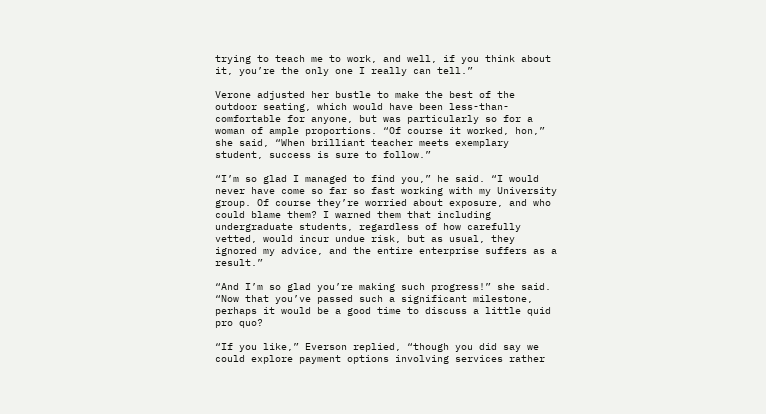trying to teach me to work, and well, if you think about it, you’re the only one I really can tell.”

Verone adjusted her bustle to make the best of the outdoor seating, which would have been less-than-comfortable for anyone, but was particularly so for a woman of ample proportions. “Of course it worked, hon,” she said, “When brilliant teacher meets exemplary student, success is sure to follow.”

“I’m so glad I managed to find you,” he said. “I would never have come so far so fast working with my University group. Of course they’re worried about exposure, and who could blame them? I warned them that including undergraduate students, regardless of how carefully vetted, would incur undue risk, but as usual, they ignored my advice, and the entire enterprise suffers as a result.”

“And I’m so glad you’re making such progress!” she said. “Now that you’ve passed such a significant milestone, perhaps it would be a good time to discuss a little quid pro quo?

“If you like,” Everson replied, “though you did say we could explore payment options involving services rather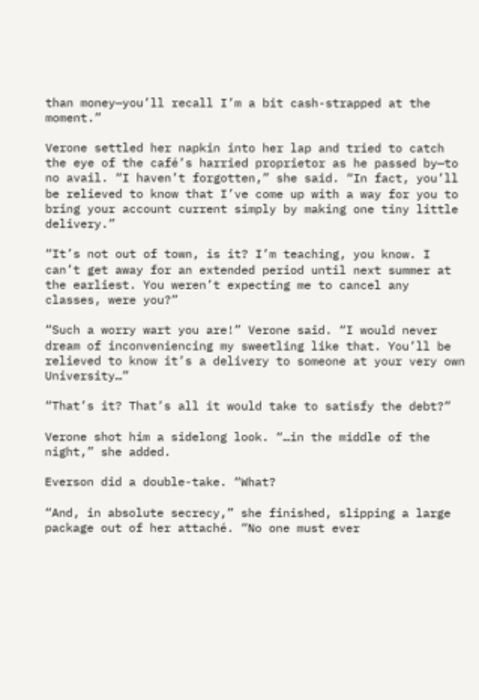than money—you’ll recall I’m a bit cash-strapped at the moment.”

Verone settled her napkin into her lap and tried to catch the eye of the café’s harried proprietor as he passed by—to no avail. “I haven’t forgotten,” she said. “In fact, you’ll be relieved to know that I’ve come up with a way for you to bring your account current simply by making one tiny little delivery.”

“It’s not out of town, is it? I’m teaching, you know. I can’t get away for an extended period until next summer at the earliest. You weren’t expecting me to cancel any classes, were you?”

“Such a worry wart you are!” Verone said. “I would never dream of inconveniencing my sweetling like that. You’ll be relieved to know it’s a delivery to someone at your very own University…”

“That’s it? That’s all it would take to satisfy the debt?”

Verone shot him a sidelong look. “…in the middle of the night,” she added.

Everson did a double-take. “What?

“And, in absolute secrecy,” she finished, slipping a large package out of her attaché. “No one must ever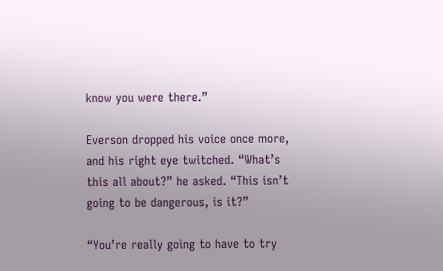know you were there.”

Everson dropped his voice once more, and his right eye twitched. “What’s this all about?” he asked. “This isn’t going to be dangerous, is it?”

“You’re really going to have to try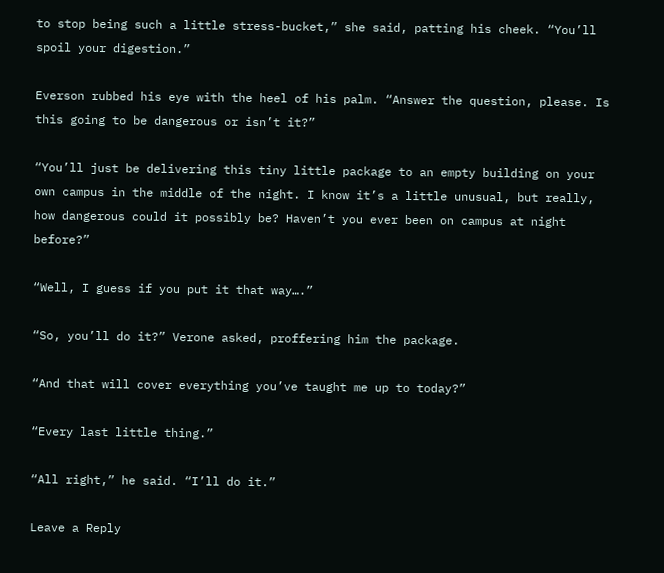to stop being such a little stress-bucket,” she said, patting his cheek. “You’ll spoil your digestion.”

Everson rubbed his eye with the heel of his palm. “Answer the question, please. Is this going to be dangerous or isn’t it?”

“You’ll just be delivering this tiny little package to an empty building on your own campus in the middle of the night. I know it’s a little unusual, but really, how dangerous could it possibly be? Haven’t you ever been on campus at night before?”

“Well, I guess if you put it that way….”

“So, you’ll do it?” Verone asked, proffering him the package.

“And that will cover everything you’ve taught me up to today?”

“Every last little thing.”

“All right,” he said. “I’ll do it.”

Leave a Reply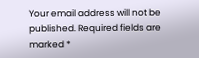Your email address will not be published. Required fields are marked *